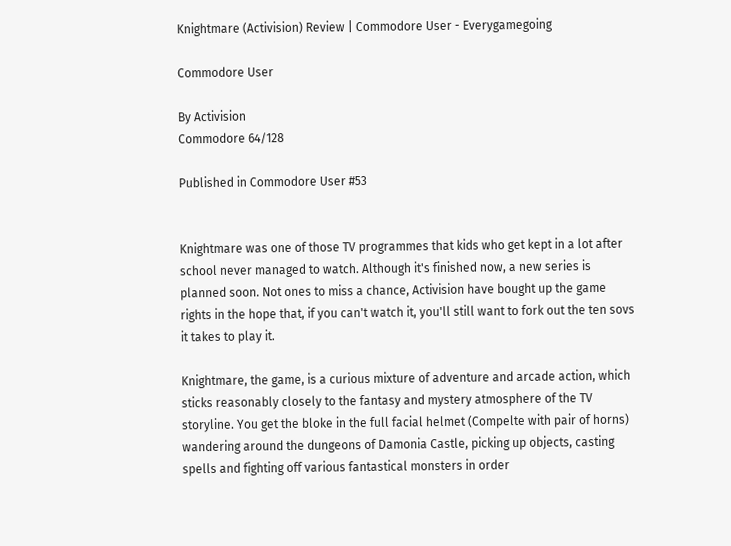Knightmare (Activision) Review | Commodore User - Everygamegoing

Commodore User

By Activision
Commodore 64/128

Published in Commodore User #53


Knightmare was one of those TV programmes that kids who get kept in a lot after school never managed to watch. Although it's finished now, a new series is planned soon. Not ones to miss a chance, Activision have bought up the game rights in the hope that, if you can't watch it, you'll still want to fork out the ten sovs it takes to play it.

Knightmare, the game, is a curious mixture of adventure and arcade action, which sticks reasonably closely to the fantasy and mystery atmosphere of the TV storyline. You get the bloke in the full facial helmet (Compelte with pair of horns) wandering around the dungeons of Damonia Castle, picking up objects, casting spells and fighting off various fantastical monsters in order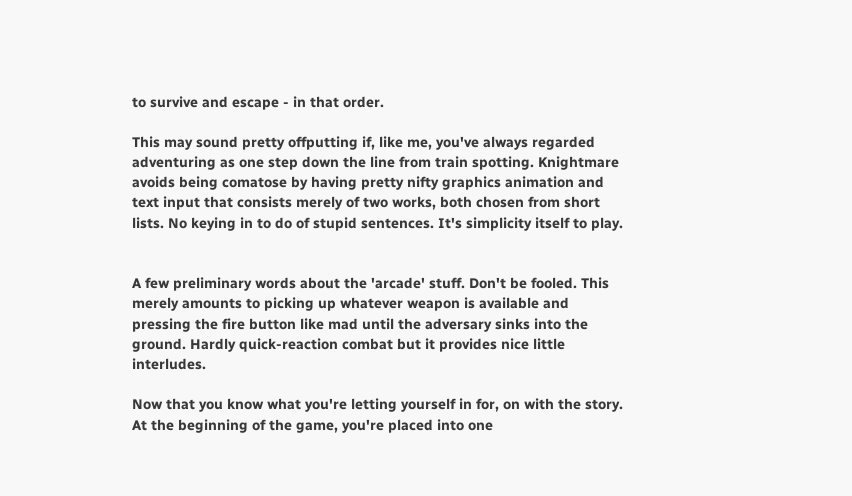to survive and escape - in that order.

This may sound pretty offputting if, like me, you've always regarded adventuring as one step down the line from train spotting. Knightmare avoids being comatose by having pretty nifty graphics animation and text input that consists merely of two works, both chosen from short lists. No keying in to do of stupid sentences. It's simplicity itself to play.


A few preliminary words about the 'arcade' stuff. Don't be fooled. This merely amounts to picking up whatever weapon is available and pressing the fire button like mad until the adversary sinks into the ground. Hardly quick-reaction combat but it provides nice little interludes.

Now that you know what you're letting yourself in for, on with the story. At the beginning of the game, you're placed into one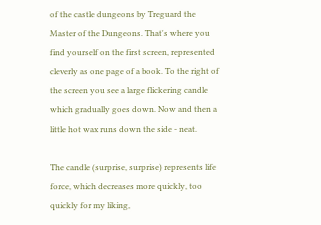of the castle dungeons by Treguard the Master of the Dungeons. That's where you find yourself on the first screen, represented cleverly as one page of a book. To the right of the screen you see a large flickering candle which gradually goes down. Now and then a little hot wax runs down the side - neat.

The candle (surprise, surprise) represents life force, which decreases more quickly, too quickly for my liking,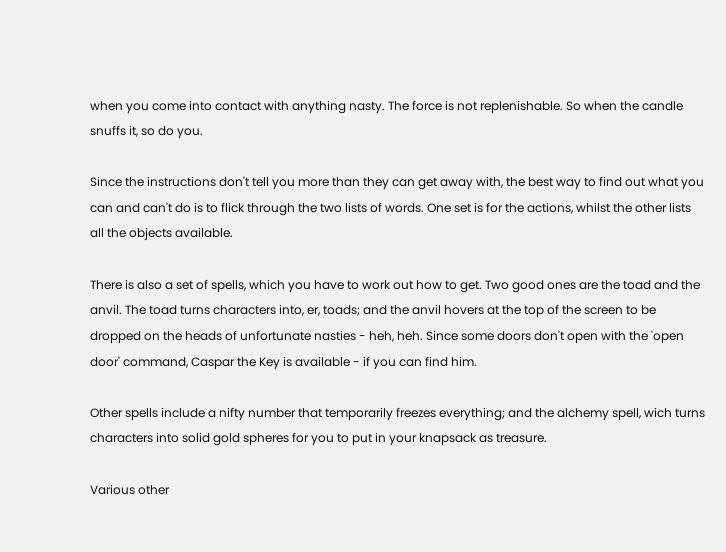when you come into contact with anything nasty. The force is not replenishable. So when the candle snuffs it, so do you.

Since the instructions don't tell you more than they can get away with, the best way to find out what you can and can't do is to flick through the two lists of words. One set is for the actions, whilst the other lists all the objects available.

There is also a set of spells, which you have to work out how to get. Two good ones are the toad and the anvil. The toad turns characters into, er, toads; and the anvil hovers at the top of the screen to be dropped on the heads of unfortunate nasties - heh, heh. Since some doors don't open with the 'open door' command, Caspar the Key is available - if you can find him.

Other spells include a nifty number that temporarily freezes everything; and the alchemy spell, wich turns characters into solid gold spheres for you to put in your knapsack as treasure.

Various other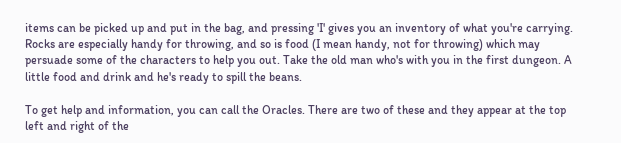items can be picked up and put in the bag, and pressing 'I' gives you an inventory of what you're carrying. Rocks are especially handy for throwing, and so is food (I mean handy, not for throwing) which may persuade some of the characters to help you out. Take the old man who's with you in the first dungeon. A little food and drink and he's ready to spill the beans.

To get help and information, you can call the Oracles. There are two of these and they appear at the top left and right of the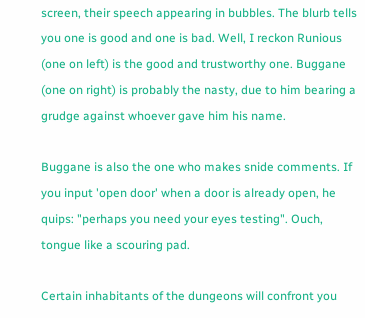screen, their speech appearing in bubbles. The blurb tells you one is good and one is bad. Well, I reckon Runious (one on left) is the good and trustworthy one. Buggane (one on right) is probably the nasty, due to him bearing a grudge against whoever gave him his name.

Buggane is also the one who makes snide comments. If you input 'open door' when a door is already open, he quips: "perhaps you need your eyes testing". Ouch, tongue like a scouring pad.

Certain inhabitants of the dungeons will confront you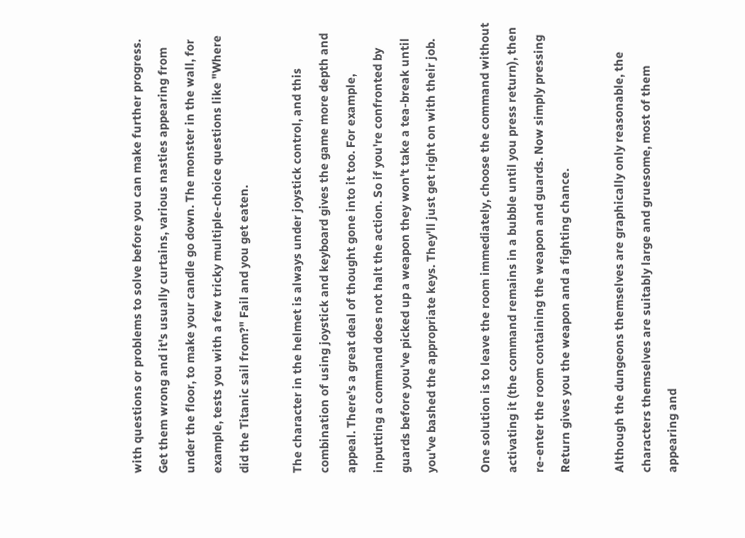with questions or problems to solve before you can make further progress. Get them wrong and it's usually curtains, various nasties appearing from under the floor, to make your candle go down. The monster in the wall, for example, tests you with a few tricky multiple-choice questions like "Where did the Titanic sail from?" Fail and you get eaten.

The character in the helmet is always under joystick control, and this combination of using joystick and keyboard gives the game more depth and appeal. There's a great deal of thought gone into it too. For example, inputting a command does not halt the action. So if you're confronted by guards before you've picked up a weapon they won't take a tea-break until you've bashed the appropriate keys. They'll just get right on with their job.

One solution is to leave the room immediately, choose the command without activating it (the command remains in a bubble until you press return), then re-enter the room containing the weapon and guards. Now simply pressing Return gives you the weapon and a fighting chance.

Although the dungeons themselves are graphically only reasonable, the characters themselves are suitably large and gruesome, most of them appearing and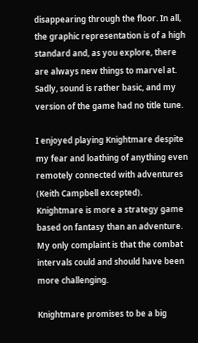disappearing through the floor. In all, the graphic representation is of a high standard and, as you explore, there are always new things to marvel at. Sadly, sound is rather basic, and my version of the game had no title tune.

I enjoyed playing Knightmare despite my fear and loathing of anything even remotely connected with adventures (Keith Campbell excepted). Knightmare is more a strategy game based on fantasy than an adventure. My only complaint is that the combat intervals could and should have been more challenging.

Knightmare promises to be a big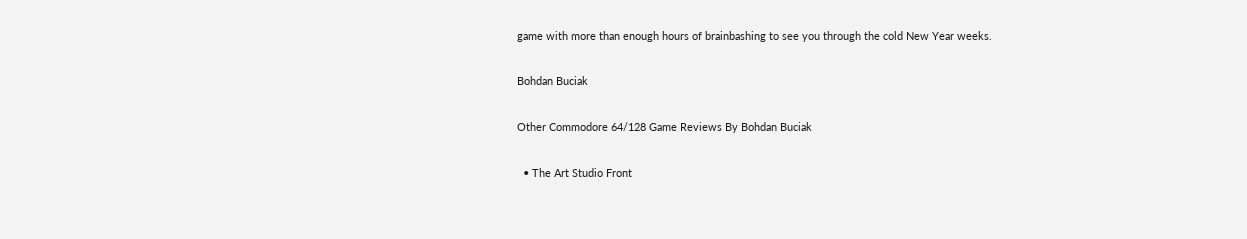game with more than enough hours of brainbashing to see you through the cold New Year weeks.

Bohdan Buciak

Other Commodore 64/128 Game Reviews By Bohdan Buciak

  • The Art Studio Front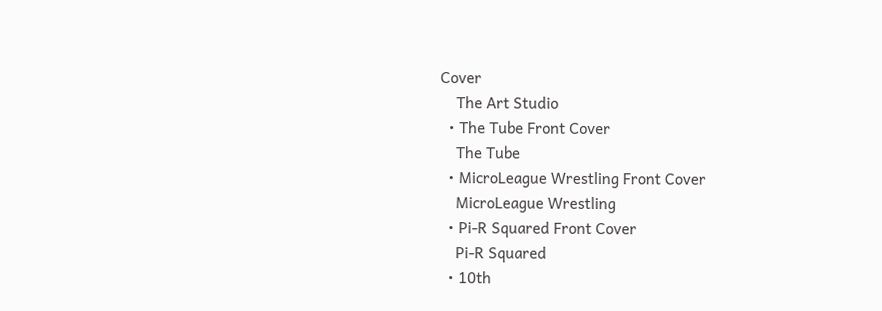Cover
    The Art Studio
  • The Tube Front Cover
    The Tube
  • MicroLeague Wrestling Front Cover
    MicroLeague Wrestling
  • Pi-R Squared Front Cover
    Pi-R Squared
  • 10th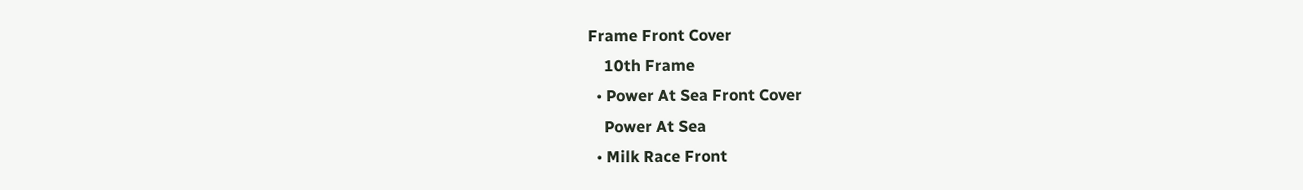Frame Front Cover
    10th Frame
  • Power At Sea Front Cover
    Power At Sea
  • Milk Race Front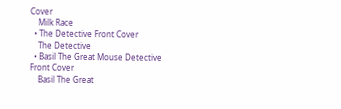Cover
    Milk Race
  • The Detective Front Cover
    The Detective
  • Basil The Great Mouse Detective Front Cover
    Basil The Great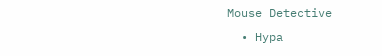Mouse Detective
  • Hypa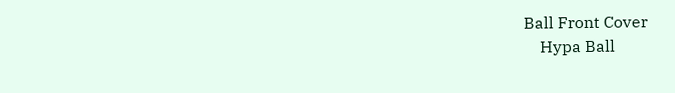Ball Front Cover
    Hypa Ball